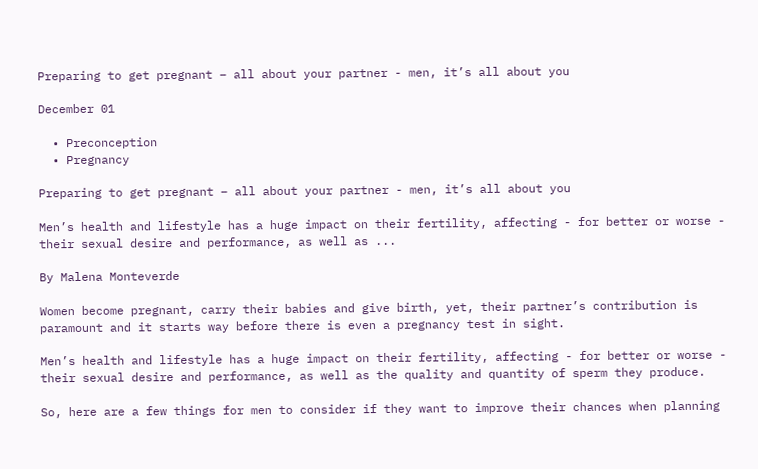Preparing to get pregnant – all about your partner - men, it’s all about you

December 01

  • Preconception
  • Pregnancy

Preparing to get pregnant – all about your partner - men, it’s all about you

Men’s health and lifestyle has a huge impact on their fertility, affecting - for better or worse - their sexual desire and performance, as well as ...

By Malena Monteverde

Women become pregnant, carry their babies and give birth, yet, their partner’s contribution is paramount and it starts way before there is even a pregnancy test in sight.

Men’s health and lifestyle has a huge impact on their fertility, affecting - for better or worse - their sexual desire and performance, as well as the quality and quantity of sperm they produce.

So, here are a few things for men to consider if they want to improve their chances when planning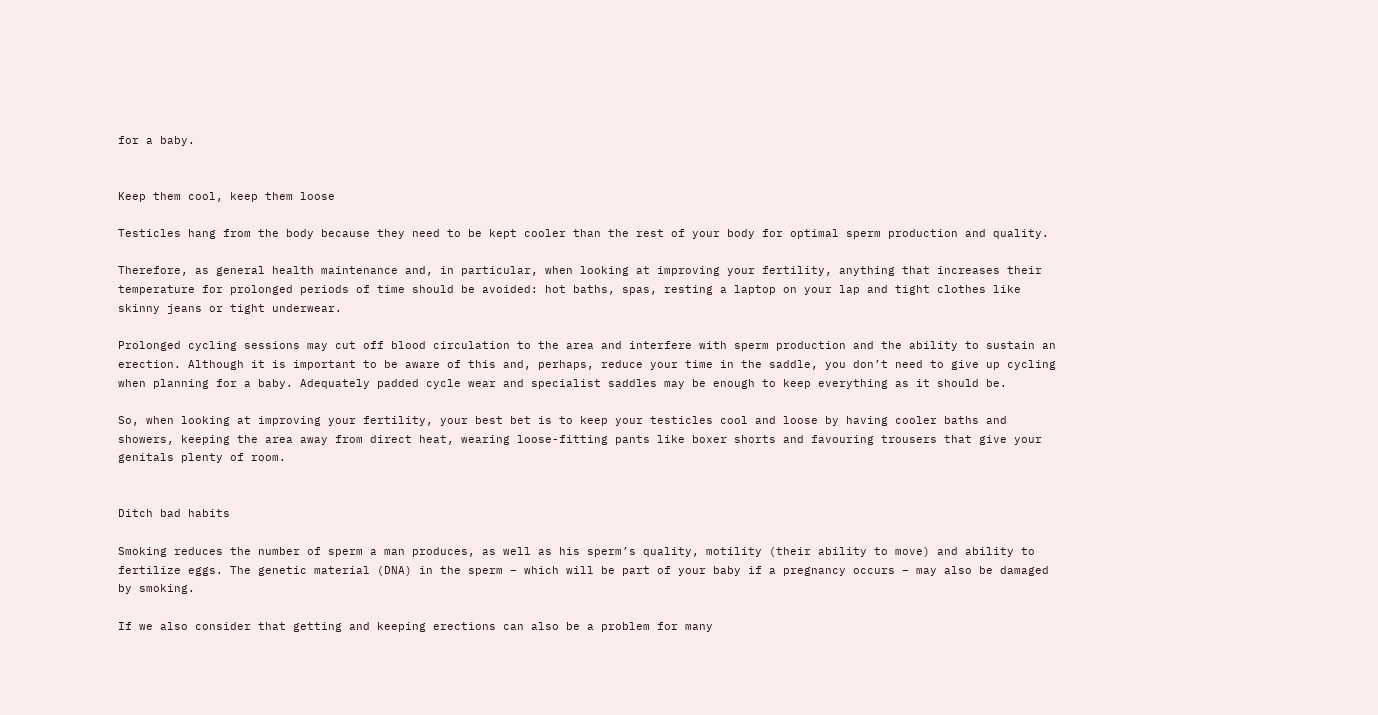for a baby.


Keep them cool, keep them loose

Testicles hang from the body because they need to be kept cooler than the rest of your body for optimal sperm production and quality.

Therefore, as general health maintenance and, in particular, when looking at improving your fertility, anything that increases their temperature for prolonged periods of time should be avoided: hot baths, spas, resting a laptop on your lap and tight clothes like skinny jeans or tight underwear.

Prolonged cycling sessions may cut off blood circulation to the area and interfere with sperm production and the ability to sustain an erection. Although it is important to be aware of this and, perhaps, reduce your time in the saddle, you don’t need to give up cycling when planning for a baby. Adequately padded cycle wear and specialist saddles may be enough to keep everything as it should be.

So, when looking at improving your fertility, your best bet is to keep your testicles cool and loose by having cooler baths and showers, keeping the area away from direct heat, wearing loose-fitting pants like boxer shorts and favouring trousers that give your genitals plenty of room.


Ditch bad habits

Smoking reduces the number of sperm a man produces, as well as his sperm’s quality, motility (their ability to move) and ability to fertilize eggs. The genetic material (DNA) in the sperm – which will be part of your baby if a pregnancy occurs – may also be damaged by smoking.

If we also consider that getting and keeping erections can also be a problem for many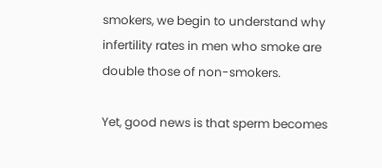smokers, we begin to understand why infertility rates in men who smoke are double those of non-smokers.

Yet, good news is that sperm becomes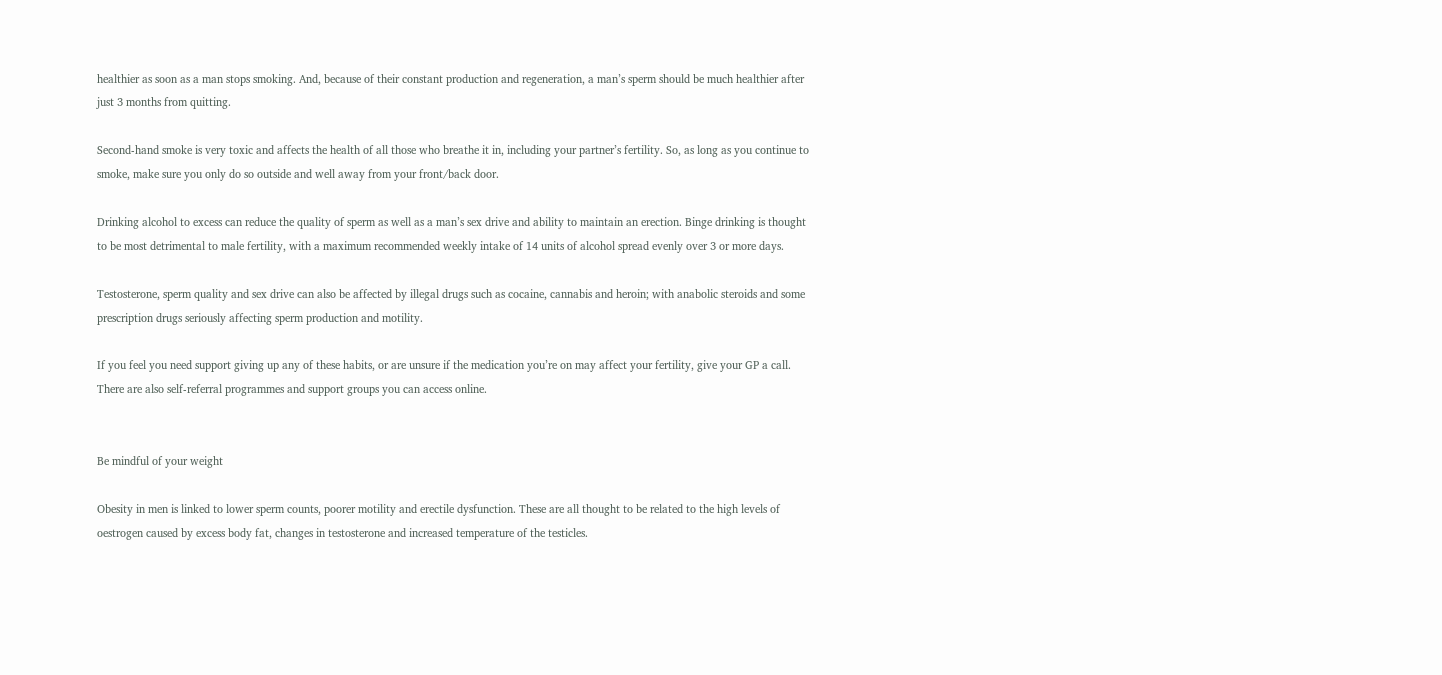healthier as soon as a man stops smoking. And, because of their constant production and regeneration, a man’s sperm should be much healthier after just 3 months from quitting.

Second-hand smoke is very toxic and affects the health of all those who breathe it in, including your partner’s fertility. So, as long as you continue to smoke, make sure you only do so outside and well away from your front/back door.

Drinking alcohol to excess can reduce the quality of sperm as well as a man’s sex drive and ability to maintain an erection. Binge drinking is thought to be most detrimental to male fertility, with a maximum recommended weekly intake of 14 units of alcohol spread evenly over 3 or more days.

Testosterone, sperm quality and sex drive can also be affected by illegal drugs such as cocaine, cannabis and heroin; with anabolic steroids and some prescription drugs seriously affecting sperm production and motility.

If you feel you need support giving up any of these habits, or are unsure if the medication you’re on may affect your fertility, give your GP a call. There are also self-referral programmes and support groups you can access online.


Be mindful of your weight

Obesity in men is linked to lower sperm counts, poorer motility and erectile dysfunction. These are all thought to be related to the high levels of oestrogen caused by excess body fat, changes in testosterone and increased temperature of the testicles.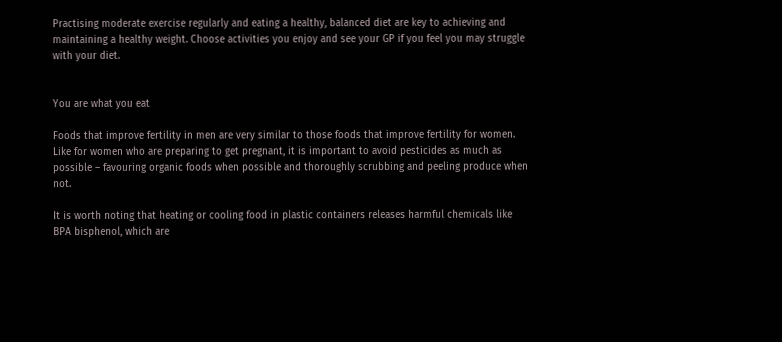Practising moderate exercise regularly and eating a healthy, balanced diet are key to achieving and maintaining a healthy weight. Choose activities you enjoy and see your GP if you feel you may struggle with your diet.


You are what you eat

Foods that improve fertility in men are very similar to those foods that improve fertility for women. Like for women who are preparing to get pregnant, it is important to avoid pesticides as much as possible – favouring organic foods when possible and thoroughly scrubbing and peeling produce when not.

It is worth noting that heating or cooling food in plastic containers releases harmful chemicals like BPA bisphenol, which are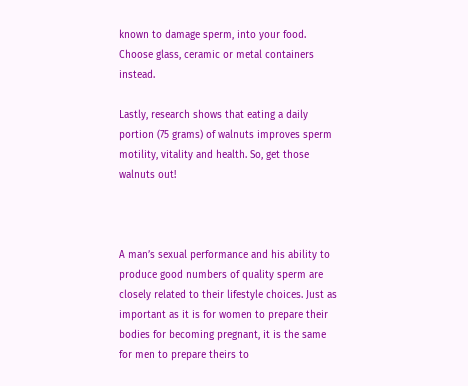known to damage sperm, into your food. Choose glass, ceramic or metal containers instead.

Lastly, research shows that eating a daily portion (75 grams) of walnuts improves sperm motility, vitality and health. So, get those walnuts out!



A man’s sexual performance and his ability to produce good numbers of quality sperm are closely related to their lifestyle choices. Just as important as it is for women to prepare their bodies for becoming pregnant, it is the same for men to prepare theirs to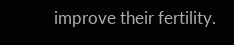improve their fertility.